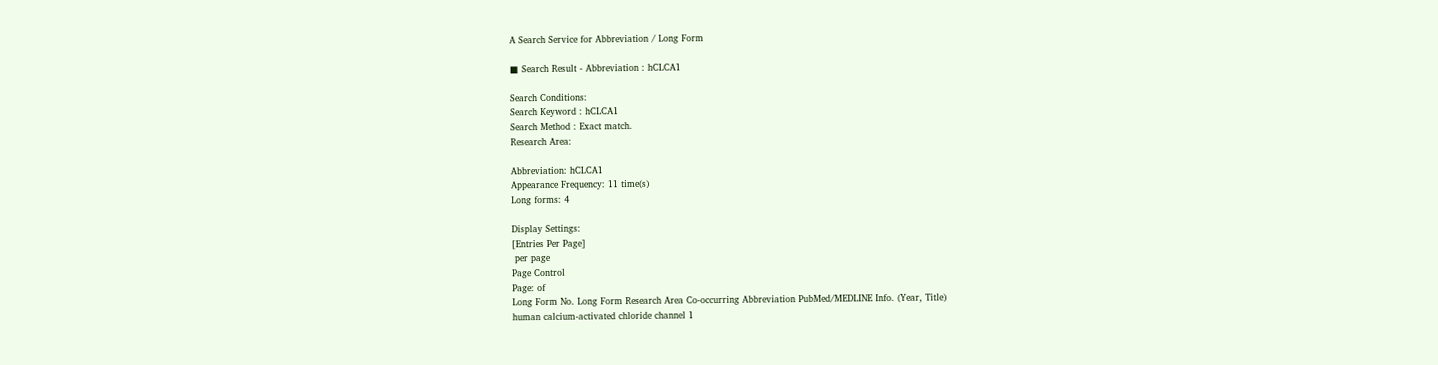A Search Service for Abbreviation / Long Form

■ Search Result - Abbreviation : hCLCA1

Search Conditions:
Search Keyword : hCLCA1
Search Method : Exact match.
Research Area:

Abbreviation: hCLCA1
Appearance Frequency: 11 time(s)
Long forms: 4

Display Settings:
[Entries Per Page]
 per page
Page Control
Page: of
Long Form No. Long Form Research Area Co-occurring Abbreviation PubMed/MEDLINE Info. (Year, Title)
human calcium-activated chloride channel 1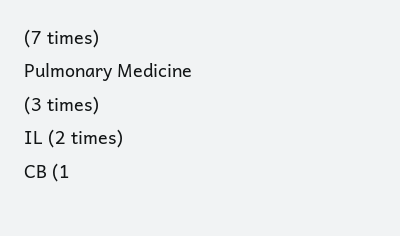(7 times)
Pulmonary Medicine
(3 times)
IL (2 times)
CB (1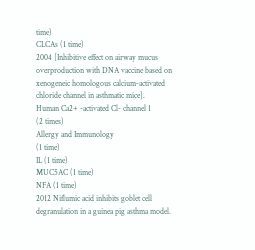time)
CLCAs (1 time)
2004 [Inhibitive effect on airway mucus overproduction with DNA vaccine based on xenogeneic homologous calcium-activated chloride channel in asthmatic mice].
Human Ca2+ -activated Cl- channel 1
(2 times)
Allergy and Immunology
(1 time)
IL (1 time)
MUC5AC (1 time)
NFA (1 time)
2012 Niflumic acid inhibits goblet cell degranulation in a guinea pig asthma model.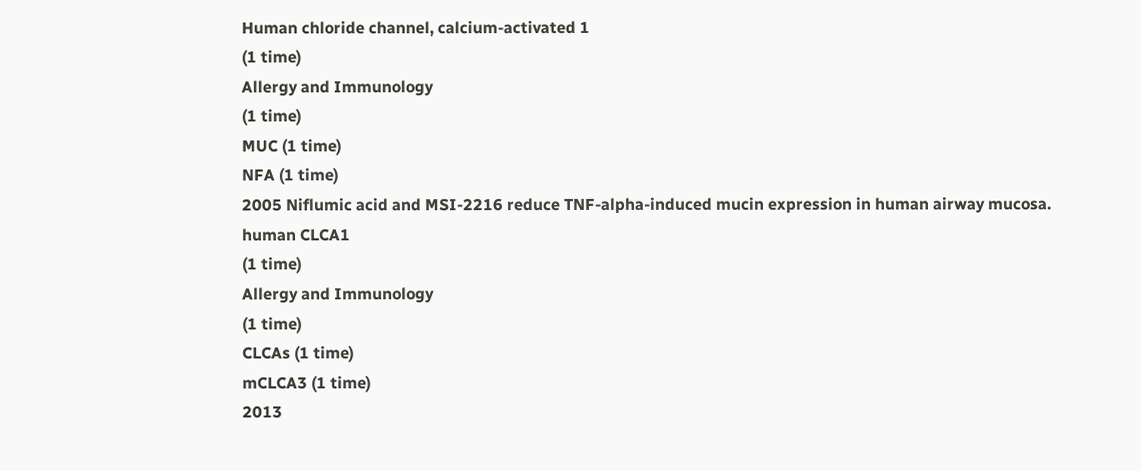Human chloride channel, calcium-activated 1
(1 time)
Allergy and Immunology
(1 time)
MUC (1 time)
NFA (1 time)
2005 Niflumic acid and MSI-2216 reduce TNF-alpha-induced mucin expression in human airway mucosa.
human CLCA1
(1 time)
Allergy and Immunology
(1 time)
CLCAs (1 time)
mCLCA3 (1 time)
2013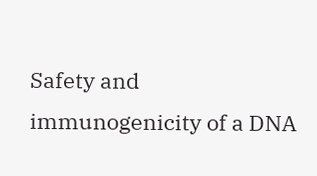Safety and immunogenicity of a DNA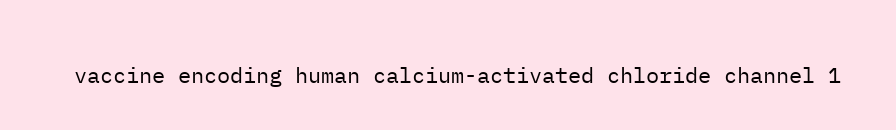vaccine encoding human calcium-activated chloride channel 1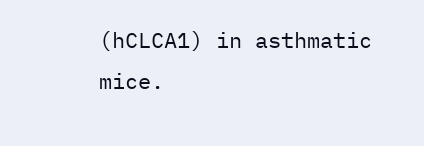(hCLCA1) in asthmatic mice.